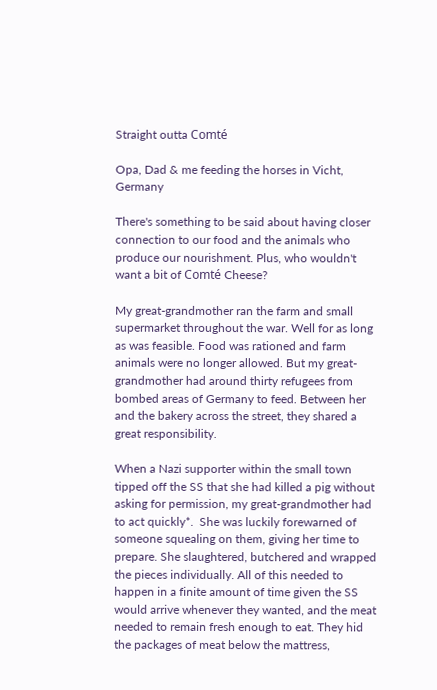Straight outta Comté

Opa, Dad & me feeding the horses in Vicht, Germany

There's something to be said about having closer connection to our food and the animals who produce our nourishment. Plus, who wouldn't want a bit of Comté Cheese?

My great-grandmother ran the farm and small supermarket throughout the war. Well for as long as was feasible. Food was rationed and farm animals were no longer allowed. But my great-grandmother had around thirty refugees from bombed areas of Germany to feed. Between her and the bakery across the street, they shared a great responsibility.

When a Nazi supporter within the small town tipped off the SS that she had killed a pig without asking for permission, my great-grandmother had to act quickly*.  She was luckily forewarned of someone squealing on them, giving her time to prepare. She slaughtered, butchered and wrapped the pieces individually. All of this needed to happen in a finite amount of time given the SS would arrive whenever they wanted, and the meat needed to remain fresh enough to eat. They hid the packages of meat below the mattress,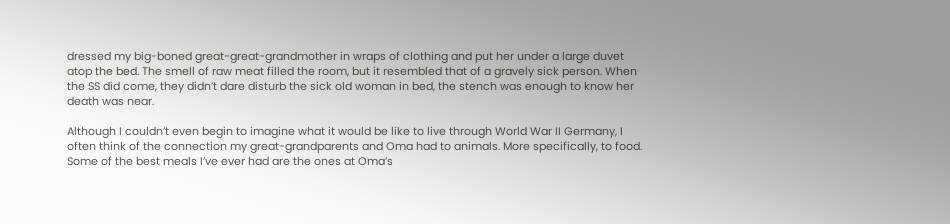dressed my big-boned great-great-grandmother in wraps of clothing and put her under a large duvet atop the bed. The smell of raw meat filled the room, but it resembled that of a gravely sick person. When the SS did come, they didn’t dare disturb the sick old woman in bed, the stench was enough to know her death was near.

Although I couldn’t even begin to imagine what it would be like to live through World War II Germany, I often think of the connection my great-grandparents and Oma had to animals. More specifically, to food. Some of the best meals I’ve ever had are the ones at Oma’s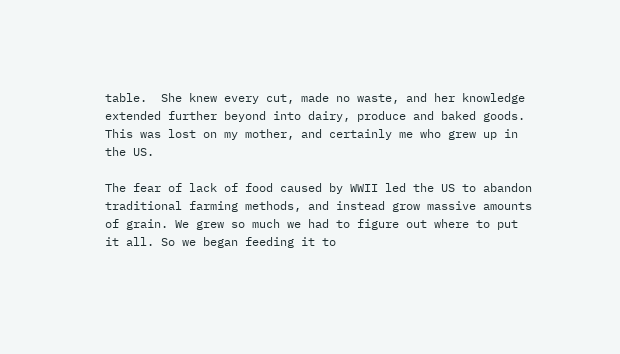table.  She knew every cut, made no waste, and her knowledge extended further beyond into dairy, produce and baked goods.  This was lost on my mother, and certainly me who grew up in the US.

The fear of lack of food caused by WWII led the US to abandon traditional farming methods, and instead grow massive amounts of grain. We grew so much we had to figure out where to put it all. So we began feeding it to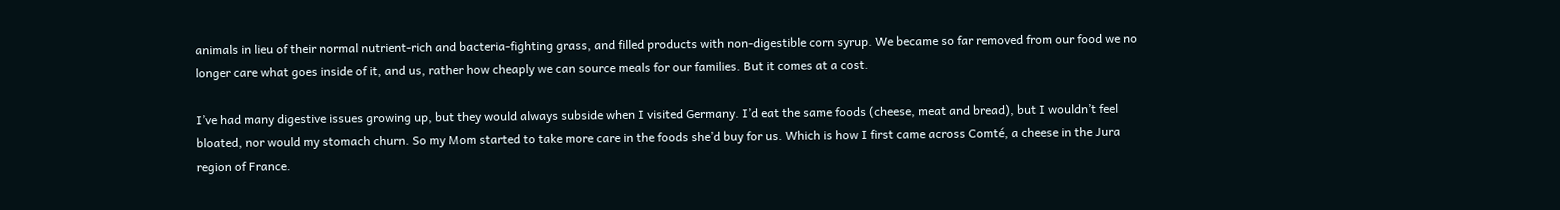animals in lieu of their normal nutrient-rich and bacteria-fighting grass, and filled products with non-digestible corn syrup. We became so far removed from our food we no longer care what goes inside of it, and us, rather how cheaply we can source meals for our families. But it comes at a cost.

I’ve had many digestive issues growing up, but they would always subside when I visited Germany. I’d eat the same foods (cheese, meat and bread), but I wouldn’t feel bloated, nor would my stomach churn. So my Mom started to take more care in the foods she’d buy for us. Which is how I first came across Comté, a cheese in the Jura region of France.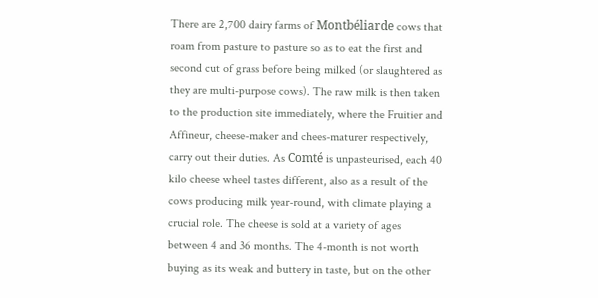There are 2,700 dairy farms of Montbéliarde cows that roam from pasture to pasture so as to eat the first and second cut of grass before being milked (or slaughtered as they are multi-purpose cows). The raw milk is then taken to the production site immediately, where the Fruitier and Affineur, cheese-maker and chees-maturer respectively, carry out their duties. As Comté is unpasteurised, each 40 kilo cheese wheel tastes different, also as a result of the cows producing milk year-round, with climate playing a crucial role. The cheese is sold at a variety of ages between 4 and 36 months. The 4-month is not worth buying as its weak and buttery in taste, but on the other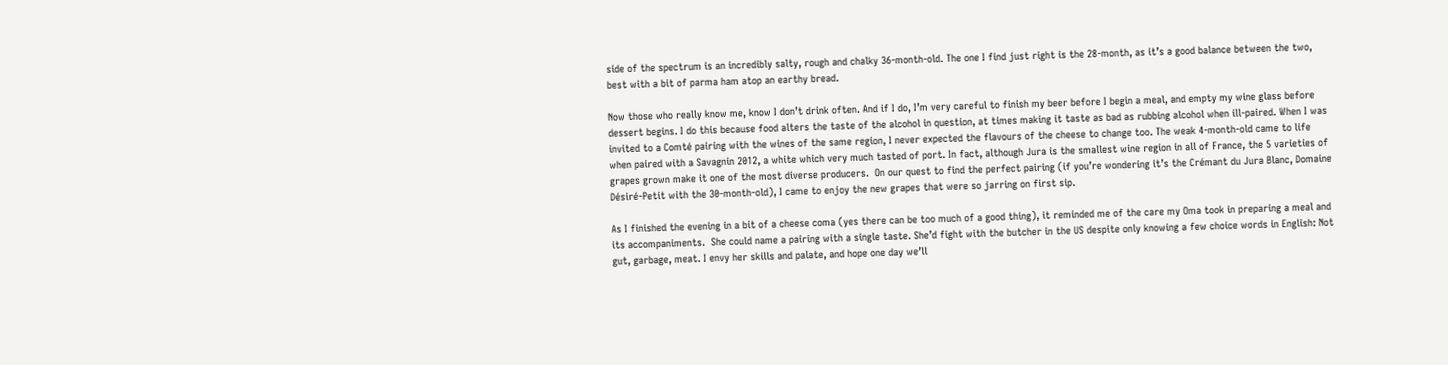side of the spectrum is an incredibly salty, rough and chalky 36-month-old. The one I find just right is the 28-month, as it’s a good balance between the two, best with a bit of parma ham atop an earthy bread.

Now those who really know me, know I don’t drink often. And if I do, I’m very careful to finish my beer before I begin a meal, and empty my wine glass before dessert begins. I do this because food alters the taste of the alcohol in question, at times making it taste as bad as rubbing alcohol when ill-paired. When I was invited to a Comté pairing with the wines of the same region, I never expected the flavours of the cheese to change too. The weak 4-month-old came to life when paired with a Savagnin 2012, a white which very much tasted of port. In fact, although Jura is the smallest wine region in all of France, the 5 varieties of grapes grown make it one of the most diverse producers.  On our quest to find the perfect pairing (if you’re wondering it’s the Crémant du Jura Blanc, Domaine Désiré-Petit with the 30-month-old), I came to enjoy the new grapes that were so jarring on first sip.

As I finished the evening in a bit of a cheese coma (yes there can be too much of a good thing), it reminded me of the care my Oma took in preparing a meal and its accompaniments.  She could name a pairing with a single taste. She’d fight with the butcher in the US despite only knowing a few choice words in English: Not gut, garbage, meat. I envy her skills and palate, and hope one day we’ll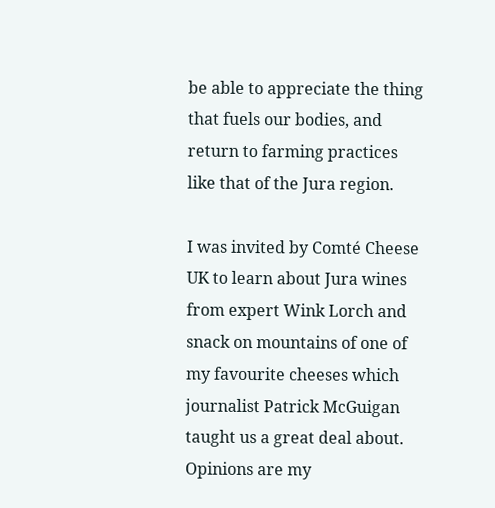be able to appreciate the thing that fuels our bodies, and return to farming practices like that of the Jura region.

I was invited by Comté Cheese UK to learn about Jura wines from expert Wink Lorch and snack on mountains of one of my favourite cheeses which journalist Patrick McGuigan taught us a great deal about. Opinions are my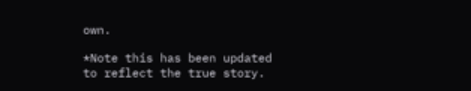own.

*Note this has been updated to reflect the true story.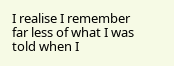I realise I remember far less of what I was told when I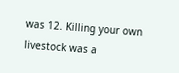was 12. Killing your own livestock was a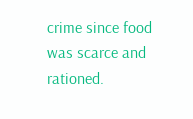crime since food was scarce and rationed.